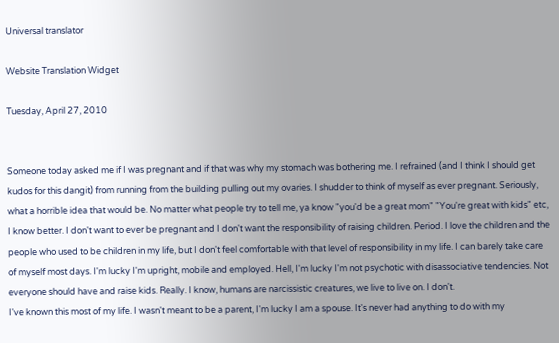Universal translator

Website Translation Widget

Tuesday, April 27, 2010


Someone today asked me if I was pregnant and if that was why my stomach was bothering me. I refrained (and I think I should get kudos for this dangit) from running from the building pulling out my ovaries. I shudder to think of myself as ever pregnant. Seriously, what a horrible idea that would be. No matter what people try to tell me, ya know "you'd be a great mom" "You're great with kids" etc, I know better. I don't want to ever be pregnant and I don't want the responsibility of raising children. Period. I love the children and the people who used to be children in my life, but I don't feel comfortable with that level of responsibility in my life. I can barely take care of myself most days. I'm lucky I'm upright, mobile and employed. Hell, I'm lucky I'm not psychotic with disassociative tendencies. Not everyone should have and raise kids. Really. I know, humans are narcissistic creatures, we live to live on. I don't.
I've known this most of my life. I wasn't meant to be a parent, I'm lucky I am a spouse. It's never had anything to do with my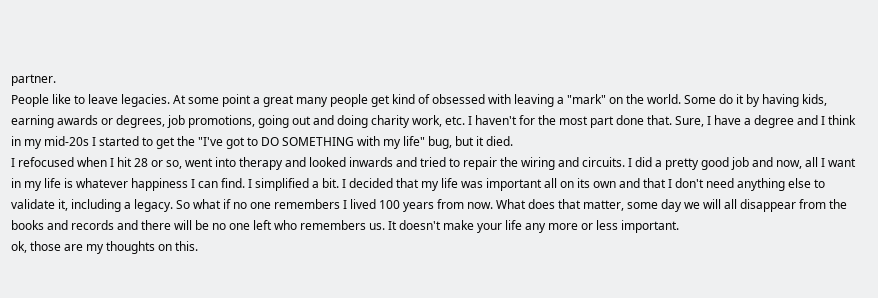partner.
People like to leave legacies. At some point a great many people get kind of obsessed with leaving a "mark" on the world. Some do it by having kids, earning awards or degrees, job promotions, going out and doing charity work, etc. I haven't for the most part done that. Sure, I have a degree and I think in my mid-20s I started to get the "I've got to DO SOMETHING with my life" bug, but it died.
I refocused when I hit 28 or so, went into therapy and looked inwards and tried to repair the wiring and circuits. I did a pretty good job and now, all I want in my life is whatever happiness I can find. I simplified a bit. I decided that my life was important all on its own and that I don't need anything else to validate it, including a legacy. So what if no one remembers I lived 100 years from now. What does that matter, some day we will all disappear from the books and records and there will be no one left who remembers us. It doesn't make your life any more or less important.
ok, those are my thoughts on this.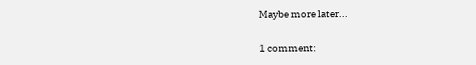Maybe more later...

1 comment: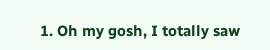1. Oh my gosh, I totally saw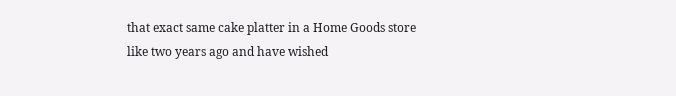that exact same cake platter in a Home Goods store like two years ago and have wished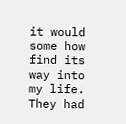it would some how find its way into my life. They had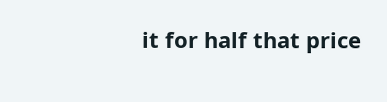it for half that price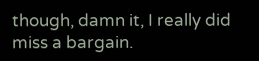though, damn it, I really did miss a bargain.